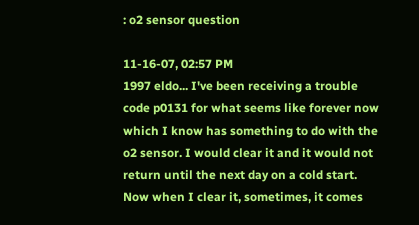: o2 sensor question

11-16-07, 02:57 PM
1997 eldo... I've been receiving a trouble code p0131 for what seems like forever now which I know has something to do with the o2 sensor. I would clear it and it would not return until the next day on a cold start. Now when I clear it, sometimes, it comes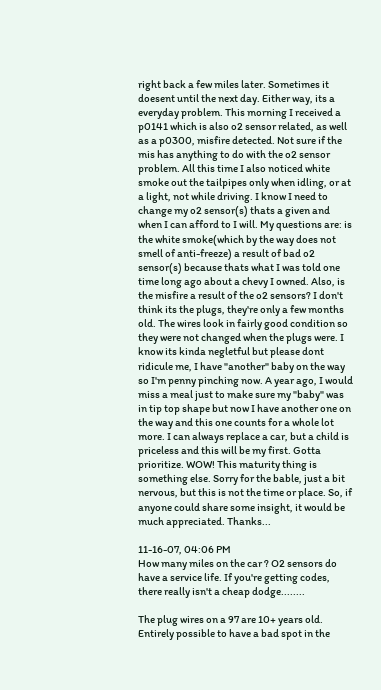right back a few miles later. Sometimes it doesent until the next day. Either way, its a everyday problem. This morning I received a p0141 which is also o2 sensor related, as well as a p0300, misfire detected. Not sure if the mis has anything to do with the o2 sensor problem. All this time I also noticed white smoke out the tailpipes only when idling, or at a light, not while driving. I know I need to change my o2 sensor(s) thats a given and when I can afford to I will. My questions are: is the white smoke(which by the way does not smell of anti-freeze) a result of bad o2 sensor(s) because thats what I was told one time long ago about a chevy I owned. Also, is the misfire a result of the o2 sensors? I don't think its the plugs, they're only a few months old. The wires look in fairly good condition so they were not changed when the plugs were. I know its kinda negletful but please dont ridicule me, I have "another" baby on the way so I'm penny pinching now. A year ago, I would miss a meal just to make sure my "baby" was in tip top shape but now I have another one on the way and this one counts for a whole lot more. I can always replace a car, but a child is priceless and this will be my first. Gotta prioritize. WOW! This maturity thing is something else. Sorry for the bable, just a bit nervous, but this is not the time or place. So, if anyone could share some insight, it would be much appreciated. Thanks...

11-16-07, 04:06 PM
How many miles on the car ? O2 sensors do have a service life. If you're getting codes, there really isn't a cheap dodge........

The plug wires on a 97 are 10+ years old. Entirely possible to have a bad spot in the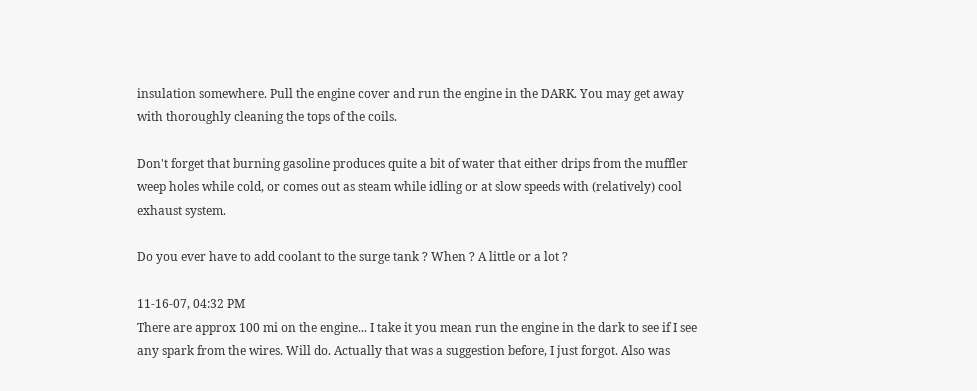insulation somewhere. Pull the engine cover and run the engine in the DARK. You may get away with thoroughly cleaning the tops of the coils.

Don't forget that burning gasoline produces quite a bit of water that either drips from the muffler weep holes while cold, or comes out as steam while idling or at slow speeds with (relatively) cool exhaust system.

Do you ever have to add coolant to the surge tank ? When ? A little or a lot ?

11-16-07, 04:32 PM
There are approx 100 mi on the engine... I take it you mean run the engine in the dark to see if I see any spark from the wires. Will do. Actually that was a suggestion before, I just forgot. Also was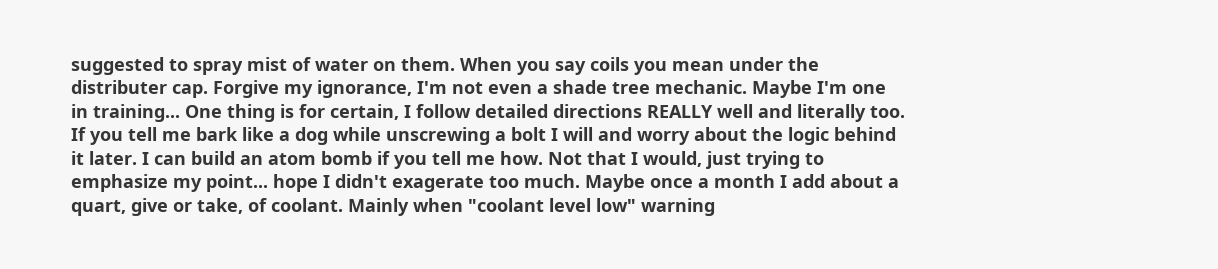suggested to spray mist of water on them. When you say coils you mean under the distributer cap. Forgive my ignorance, I'm not even a shade tree mechanic. Maybe I'm one in training... One thing is for certain, I follow detailed directions REALLY well and literally too. If you tell me bark like a dog while unscrewing a bolt I will and worry about the logic behind it later. I can build an atom bomb if you tell me how. Not that I would, just trying to emphasize my point... hope I didn't exagerate too much. Maybe once a month I add about a quart, give or take, of coolant. Mainly when "coolant level low" warning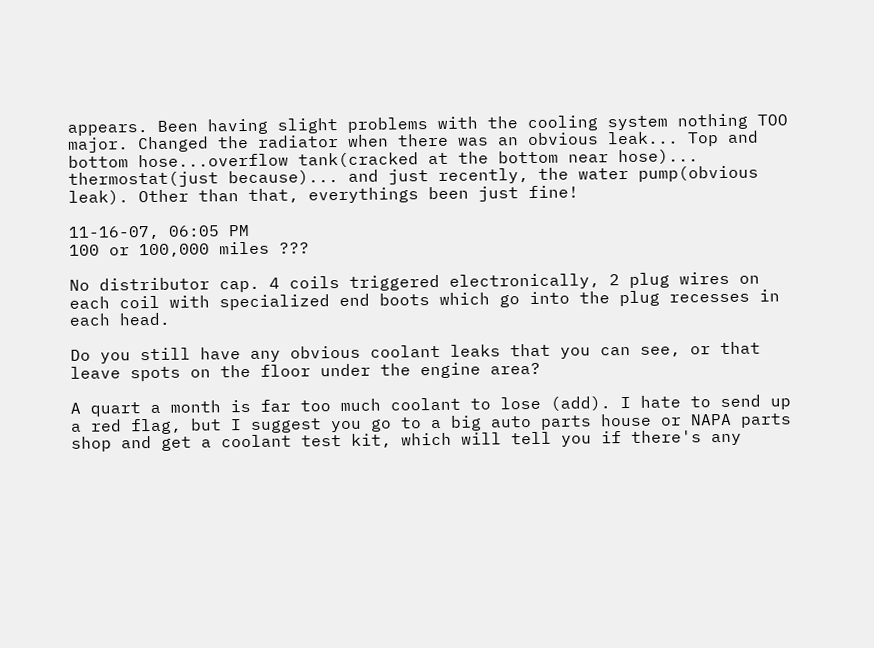appears. Been having slight problems with the cooling system nothing TOO major. Changed the radiator when there was an obvious leak... Top and bottom hose...overflow tank(cracked at the bottom near hose)... thermostat(just because)... and just recently, the water pump(obvious leak). Other than that, everythings been just fine!

11-16-07, 06:05 PM
100 or 100,000 miles ???

No distributor cap. 4 coils triggered electronically, 2 plug wires on each coil with specialized end boots which go into the plug recesses in each head.

Do you still have any obvious coolant leaks that you can see, or that leave spots on the floor under the engine area?

A quart a month is far too much coolant to lose (add). I hate to send up a red flag, but I suggest you go to a big auto parts house or NAPA parts shop and get a coolant test kit, which will tell you if there's any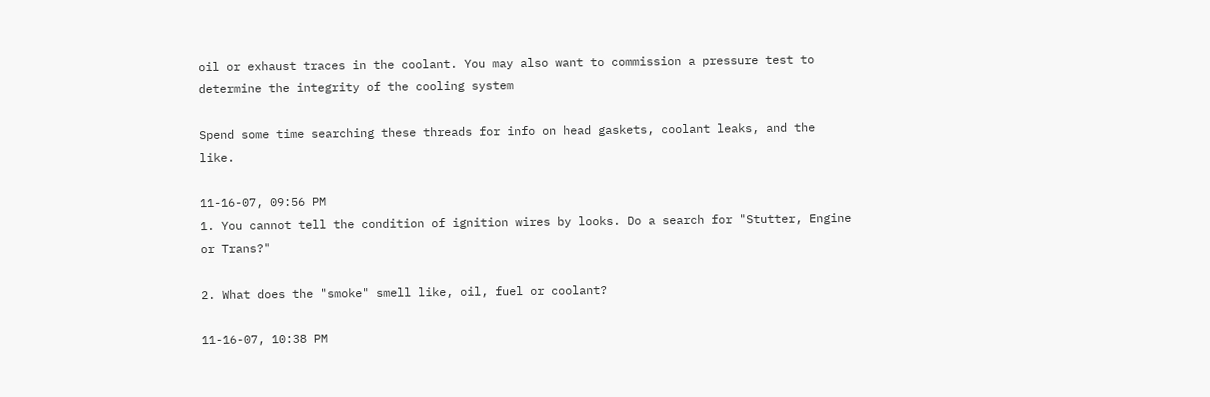oil or exhaust traces in the coolant. You may also want to commission a pressure test to determine the integrity of the cooling system

Spend some time searching these threads for info on head gaskets, coolant leaks, and the like.

11-16-07, 09:56 PM
1. You cannot tell the condition of ignition wires by looks. Do a search for "Stutter, Engine or Trans?"

2. What does the "smoke" smell like, oil, fuel or coolant?

11-16-07, 10:38 PM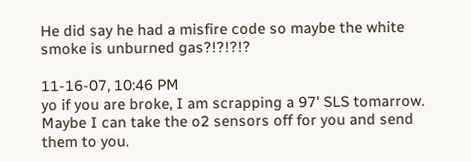He did say he had a misfire code so maybe the white smoke is unburned gas?!?!?!?

11-16-07, 10:46 PM
yo if you are broke, I am scrapping a 97' SLS tomarrow. Maybe I can take the o2 sensors off for you and send them to you.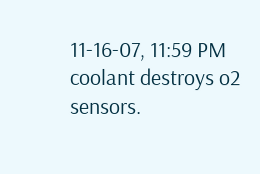11-16-07, 11:59 PM
coolant destroys o2 sensors.